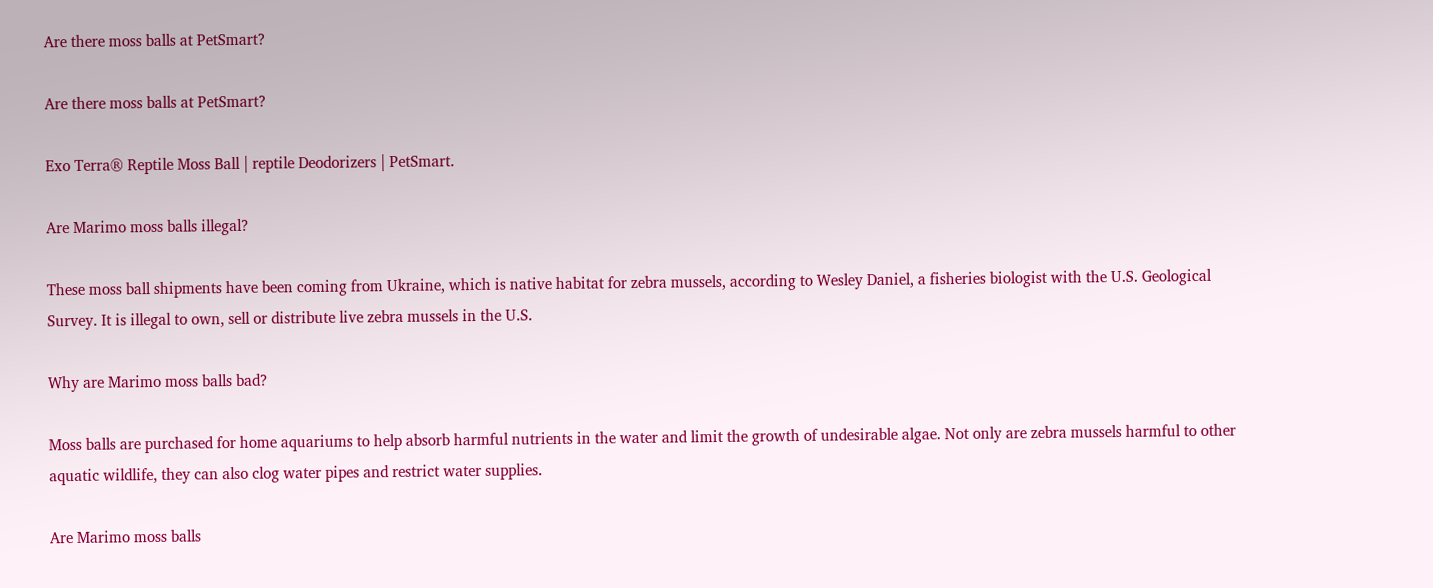Are there moss balls at PetSmart?

Are there moss balls at PetSmart?

Exo Terra® Reptile Moss Ball | reptile Deodorizers | PetSmart.

Are Marimo moss balls illegal?

These moss ball shipments have been coming from Ukraine, which is native habitat for zebra mussels, according to Wesley Daniel, a fisheries biologist with the U.S. Geological Survey. It is illegal to own, sell or distribute live zebra mussels in the U.S.

Why are Marimo moss balls bad?

Moss balls are purchased for home aquariums to help absorb harmful nutrients in the water and limit the growth of undesirable algae. Not only are zebra mussels harmful to other aquatic wildlife, they can also clog water pipes and restrict water supplies.

Are Marimo moss balls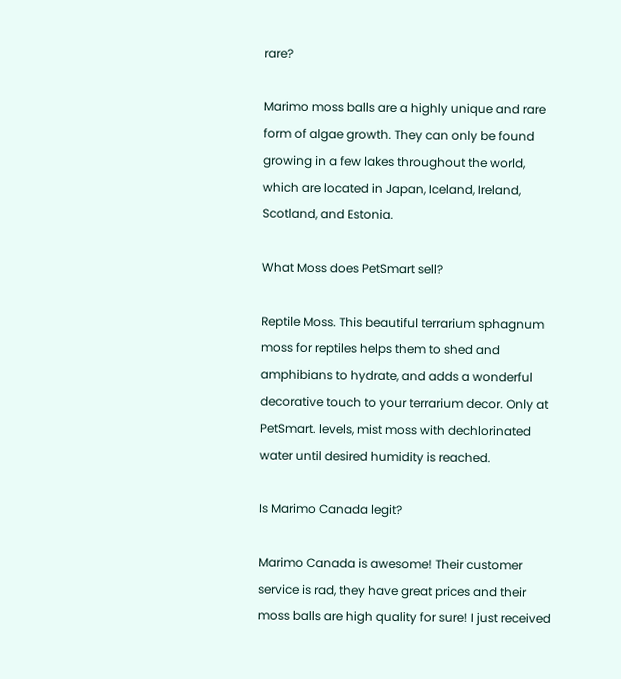rare?

Marimo moss balls are a highly unique and rare form of algae growth. They can only be found growing in a few lakes throughout the world, which are located in Japan, Iceland, Ireland, Scotland, and Estonia.

What Moss does PetSmart sell?

Reptile Moss. This beautiful terrarium sphagnum moss for reptiles helps them to shed and amphibians to hydrate, and adds a wonderful decorative touch to your terrarium decor. Only at PetSmart. levels, mist moss with dechlorinated water until desired humidity is reached.

Is Marimo Canada legit?

Marimo Canada is awesome! Their customer service is rad, they have great prices and their moss balls are high quality for sure! I just received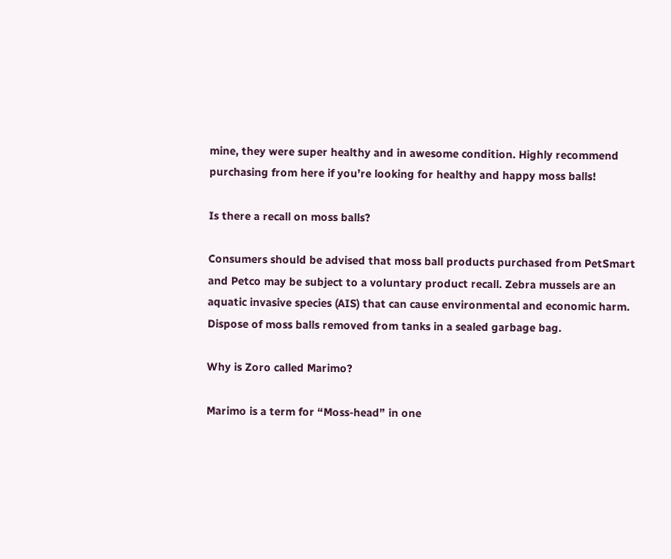mine, they were super healthy and in awesome condition. Highly recommend purchasing from here if you’re looking for healthy and happy moss balls!

Is there a recall on moss balls?

Consumers should be advised that moss ball products purchased from PetSmart and Petco may be subject to a voluntary product recall. Zebra mussels are an aquatic invasive species (AIS) that can cause environmental and economic harm. Dispose of moss balls removed from tanks in a sealed garbage bag.

Why is Zoro called Marimo?

Marimo is a term for “Moss-head” in one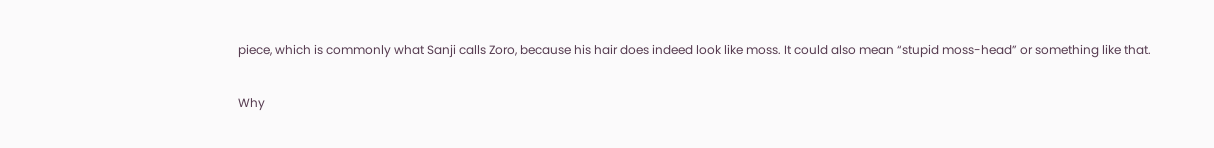piece, which is commonly what Sanji calls Zoro, because his hair does indeed look like moss. It could also mean “stupid moss-head” or something like that.

Why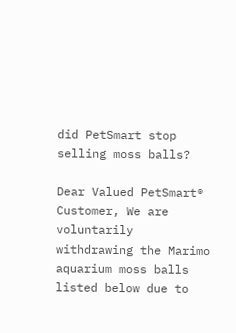did PetSmart stop selling moss balls?

Dear Valued PetSmart® Customer, We are voluntarily withdrawing the Marimo aquarium moss balls listed below due to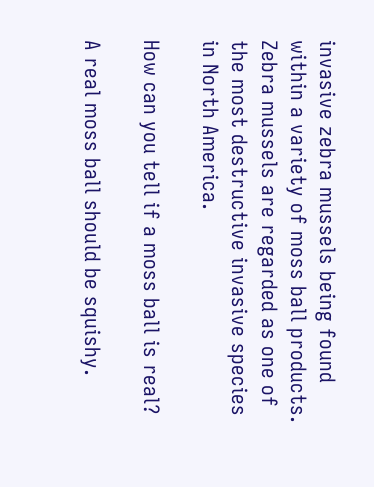invasive zebra mussels being found within a variety of moss ball products. Zebra mussels are regarded as one of the most destructive invasive species in North America.

How can you tell if a moss ball is real?

A real moss ball should be squishy.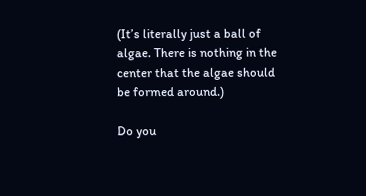(It’s literally just a ball of algae. There is nothing in the center that the algae should be formed around.)

Do you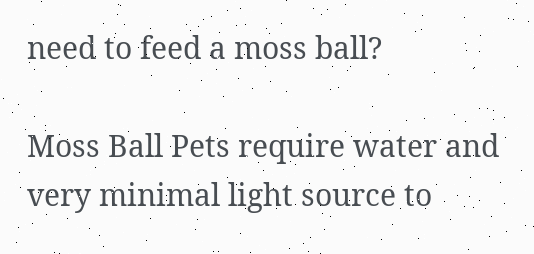need to feed a moss ball?

Moss Ball Pets require water and very minimal light source to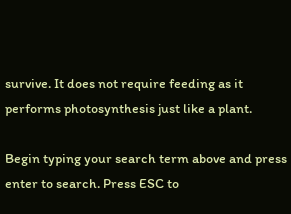survive. It does not require feeding as it performs photosynthesis just like a plant.

Begin typing your search term above and press enter to search. Press ESC to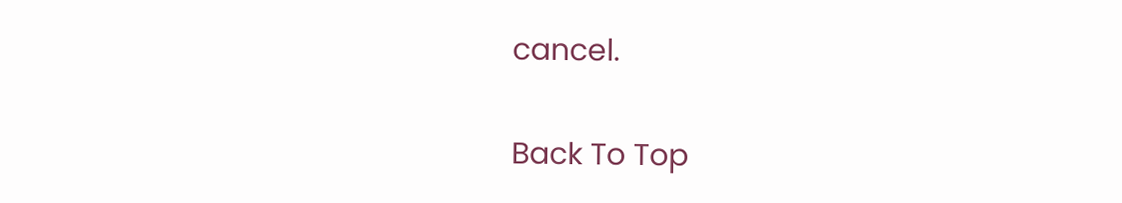cancel.

Back To Top